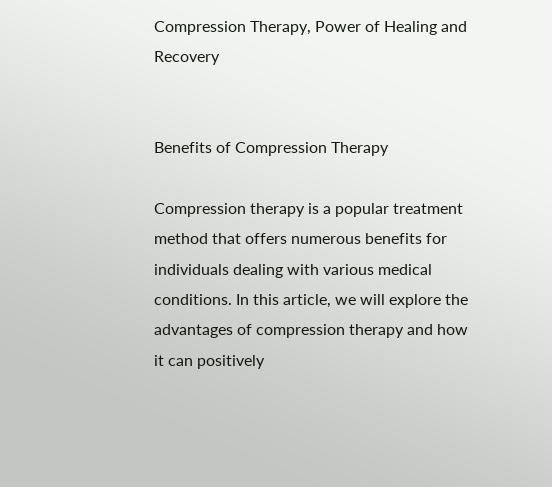Compression Therapy, Power of Healing and Recovery


Benefits of Compression Therapy

Compression therapy is a popular treatment method that offers numerous benefits for individuals dealing with various medical conditions. In this article, we will explore the advantages of compression therapy and how it can positively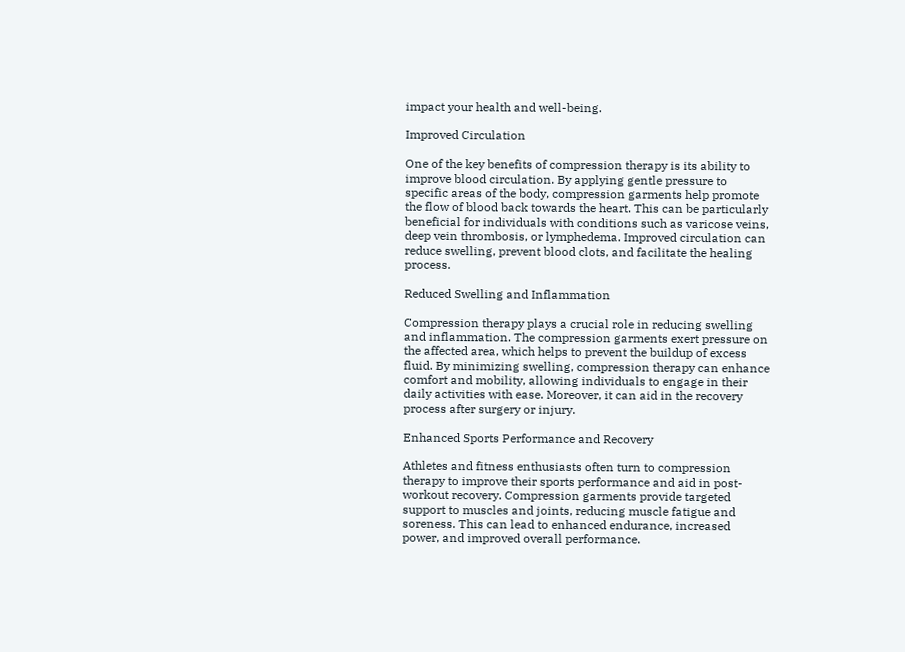impact your health and well-being.

Improved Circulation

One of the key benefits of compression therapy is its ability to improve blood circulation. By applying gentle pressure to specific areas of the body, compression garments help promote the flow of blood back towards the heart. This can be particularly beneficial for individuals with conditions such as varicose veins, deep vein thrombosis, or lymphedema. Improved circulation can reduce swelling, prevent blood clots, and facilitate the healing process.

Reduced Swelling and Inflammation

Compression therapy plays a crucial role in reducing swelling and inflammation. The compression garments exert pressure on the affected area, which helps to prevent the buildup of excess fluid. By minimizing swelling, compression therapy can enhance comfort and mobility, allowing individuals to engage in their daily activities with ease. Moreover, it can aid in the recovery process after surgery or injury.

Enhanced Sports Performance and Recovery

Athletes and fitness enthusiasts often turn to compression therapy to improve their sports performance and aid in post-workout recovery. Compression garments provide targeted support to muscles and joints, reducing muscle fatigue and soreness. This can lead to enhanced endurance, increased power, and improved overall performance.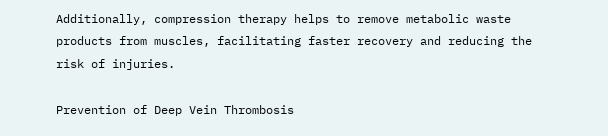Additionally, compression therapy helps to remove metabolic waste products from muscles, facilitating faster recovery and reducing the risk of injuries.

Prevention of Deep Vein Thrombosis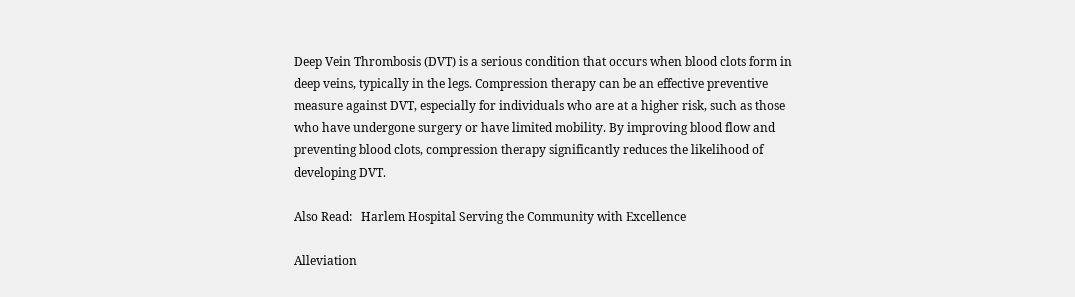Deep Vein Thrombosis (DVT) is a serious condition that occurs when blood clots form in deep veins, typically in the legs. Compression therapy can be an effective preventive measure against DVT, especially for individuals who are at a higher risk, such as those who have undergone surgery or have limited mobility. By improving blood flow and preventing blood clots, compression therapy significantly reduces the likelihood of developing DVT.

Also Read:   Harlem Hospital Serving the Community with Excellence

Alleviation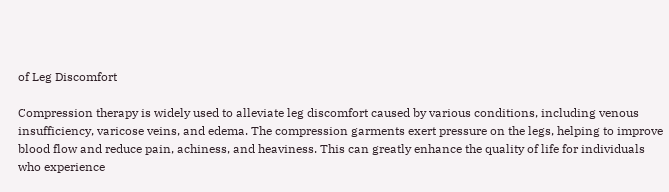of Leg Discomfort

Compression therapy is widely used to alleviate leg discomfort caused by various conditions, including venous insufficiency, varicose veins, and edema. The compression garments exert pressure on the legs, helping to improve blood flow and reduce pain, achiness, and heaviness. This can greatly enhance the quality of life for individuals who experience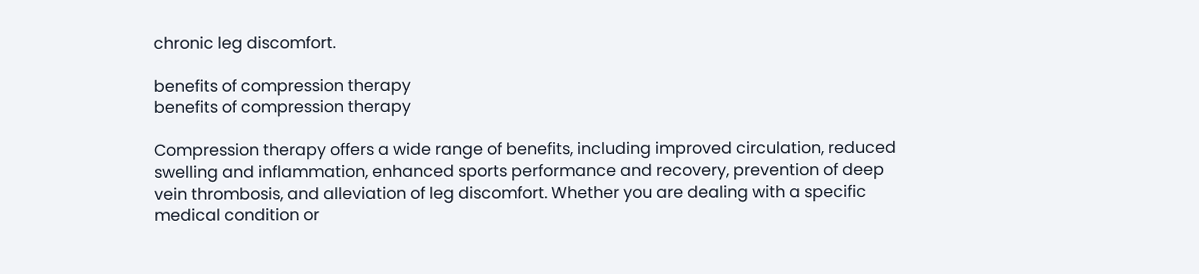chronic leg discomfort.

benefits of compression therapy
benefits of compression therapy

Compression therapy offers a wide range of benefits, including improved circulation, reduced swelling and inflammation, enhanced sports performance and recovery, prevention of deep vein thrombosis, and alleviation of leg discomfort. Whether you are dealing with a specific medical condition or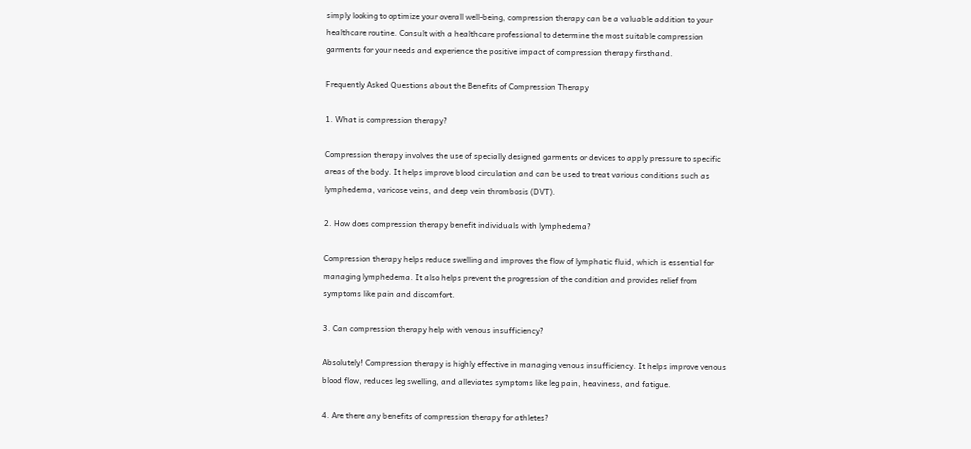simply looking to optimize your overall well-being, compression therapy can be a valuable addition to your healthcare routine. Consult with a healthcare professional to determine the most suitable compression garments for your needs and experience the positive impact of compression therapy firsthand.

Frequently Asked Questions about the Benefits of Compression Therapy

1. What is compression therapy?

Compression therapy involves the use of specially designed garments or devices to apply pressure to specific areas of the body. It helps improve blood circulation and can be used to treat various conditions such as lymphedema, varicose veins, and deep vein thrombosis (DVT).

2. How does compression therapy benefit individuals with lymphedema?

Compression therapy helps reduce swelling and improves the flow of lymphatic fluid, which is essential for managing lymphedema. It also helps prevent the progression of the condition and provides relief from symptoms like pain and discomfort.

3. Can compression therapy help with venous insufficiency?

Absolutely! Compression therapy is highly effective in managing venous insufficiency. It helps improve venous blood flow, reduces leg swelling, and alleviates symptoms like leg pain, heaviness, and fatigue.

4. Are there any benefits of compression therapy for athletes?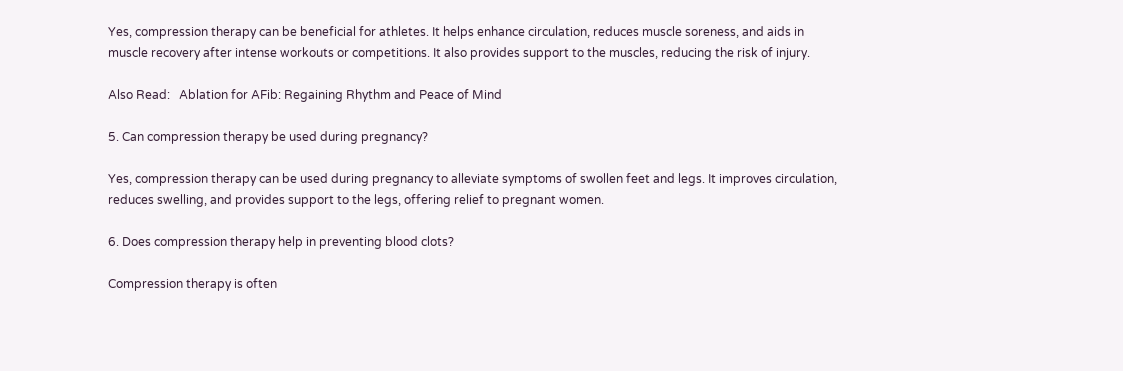Yes, compression therapy can be beneficial for athletes. It helps enhance circulation, reduces muscle soreness, and aids in muscle recovery after intense workouts or competitions. It also provides support to the muscles, reducing the risk of injury.

Also Read:   Ablation for AFib: Regaining Rhythm and Peace of Mind

5. Can compression therapy be used during pregnancy?

Yes, compression therapy can be used during pregnancy to alleviate symptoms of swollen feet and legs. It improves circulation, reduces swelling, and provides support to the legs, offering relief to pregnant women.

6. Does compression therapy help in preventing blood clots?

Compression therapy is often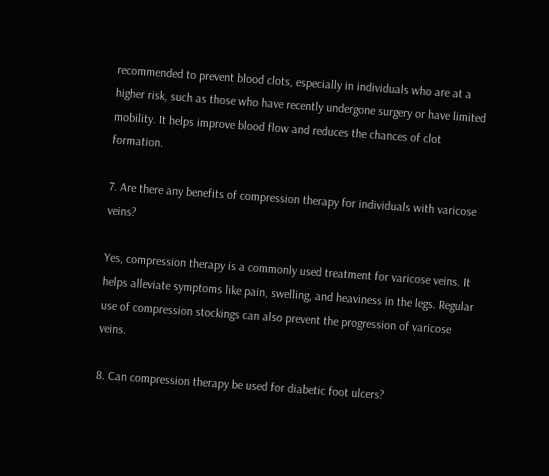recommended to prevent blood clots, especially in individuals who are at a higher risk, such as those who have recently undergone surgery or have limited mobility. It helps improve blood flow and reduces the chances of clot formation.

7. Are there any benefits of compression therapy for individuals with varicose veins?

Yes, compression therapy is a commonly used treatment for varicose veins. It helps alleviate symptoms like pain, swelling, and heaviness in the legs. Regular use of compression stockings can also prevent the progression of varicose veins.

8. Can compression therapy be used for diabetic foot ulcers?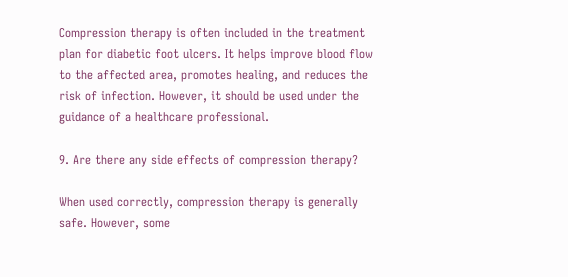Compression therapy is often included in the treatment plan for diabetic foot ulcers. It helps improve blood flow to the affected area, promotes healing, and reduces the risk of infection. However, it should be used under the guidance of a healthcare professional.

9. Are there any side effects of compression therapy?

When used correctly, compression therapy is generally safe. However, some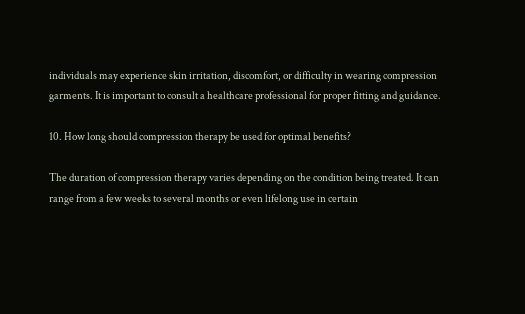individuals may experience skin irritation, discomfort, or difficulty in wearing compression garments. It is important to consult a healthcare professional for proper fitting and guidance.

10. How long should compression therapy be used for optimal benefits?

The duration of compression therapy varies depending on the condition being treated. It can range from a few weeks to several months or even lifelong use in certain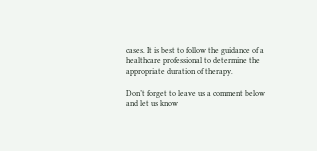cases. It is best to follow the guidance of a healthcare professional to determine the appropriate duration of therapy.

Don’t forget to leave us a comment below and let us know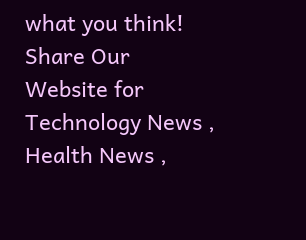what you think! Share Our Website for Technology News , Health News ,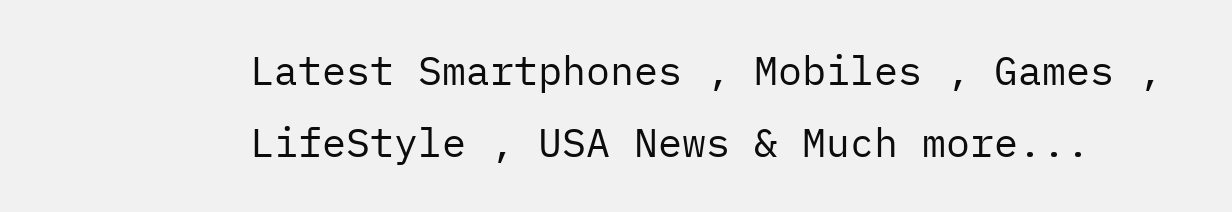Latest Smartphones , Mobiles , Games , LifeStyle , USA News & Much more...